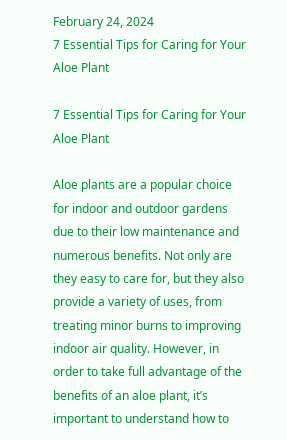February 24, 2024
7 Essential Tips for Caring for Your Aloe Plant

7 Essential Tips for Caring for Your Aloe Plant

Aloe plants are a popular choice for indoor and outdoor gardens due to their low maintenance and numerous benefits. Not only are they easy to care for, but they also provide a variety of uses, from treating minor burns to improving indoor air quality. However, in order to take full advantage of the benefits of an aloe plant, it’s important to understand how to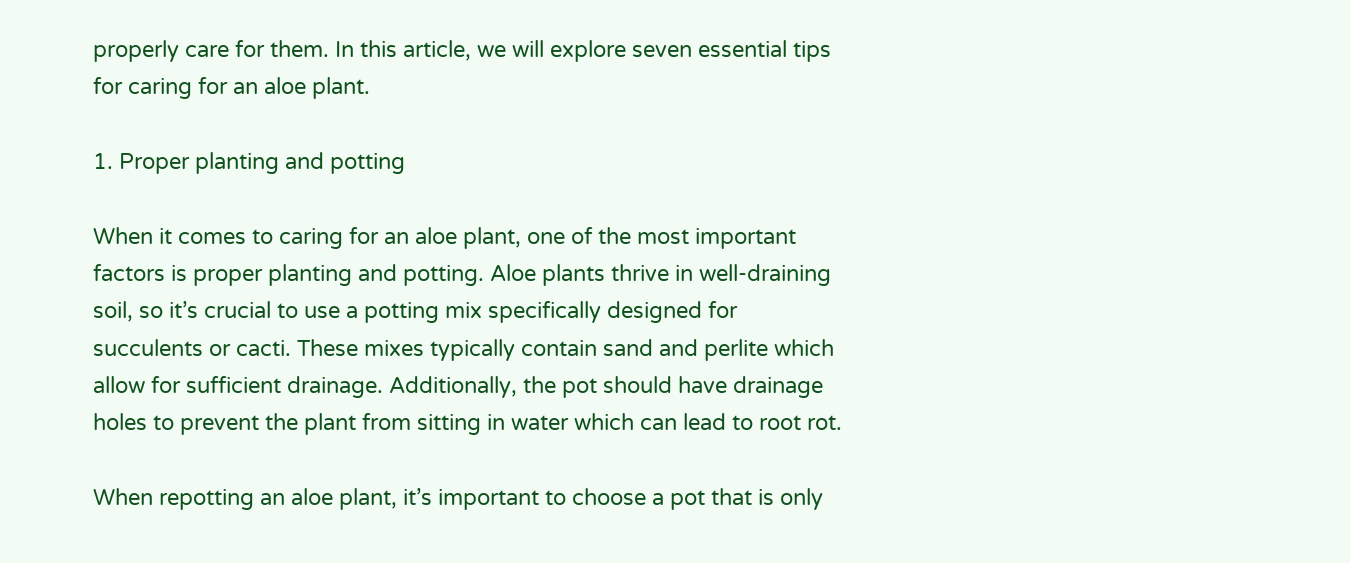properly care for them. In this article, we will explore seven essential tips for caring for an aloe plant.

1. Proper planting and potting

When it comes to caring for an aloe plant, one of the most important factors is proper planting and potting. Aloe plants thrive in well-draining soil, so it’s crucial to use a potting mix specifically designed for succulents or cacti. These mixes typically contain sand and perlite which allow for sufficient drainage. Additionally, the pot should have drainage holes to prevent the plant from sitting in water which can lead to root rot.

When repotting an aloe plant, it’s important to choose a pot that is only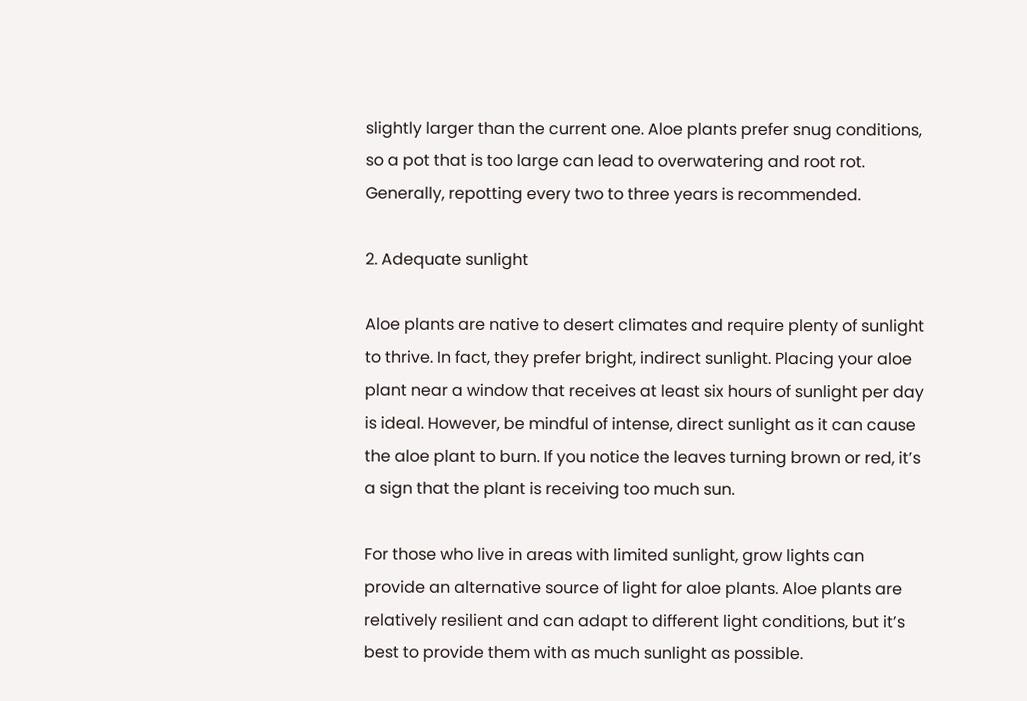slightly larger than the current one. Aloe plants prefer snug conditions, so a pot that is too large can lead to overwatering and root rot. Generally, repotting every two to three years is recommended.

2. Adequate sunlight

Aloe plants are native to desert climates and require plenty of sunlight to thrive. In fact, they prefer bright, indirect sunlight. Placing your aloe plant near a window that receives at least six hours of sunlight per day is ideal. However, be mindful of intense, direct sunlight as it can cause the aloe plant to burn. If you notice the leaves turning brown or red, it’s a sign that the plant is receiving too much sun.

For those who live in areas with limited sunlight, grow lights can provide an alternative source of light for aloe plants. Aloe plants are relatively resilient and can adapt to different light conditions, but it’s best to provide them with as much sunlight as possible.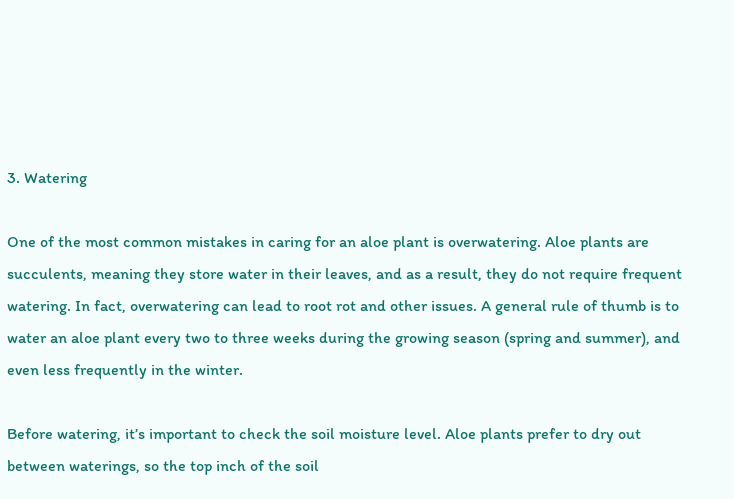3. Watering

One of the most common mistakes in caring for an aloe plant is overwatering. Aloe plants are succulents, meaning they store water in their leaves, and as a result, they do not require frequent watering. In fact, overwatering can lead to root rot and other issues. A general rule of thumb is to water an aloe plant every two to three weeks during the growing season (spring and summer), and even less frequently in the winter.

Before watering, it’s important to check the soil moisture level. Aloe plants prefer to dry out between waterings, so the top inch of the soil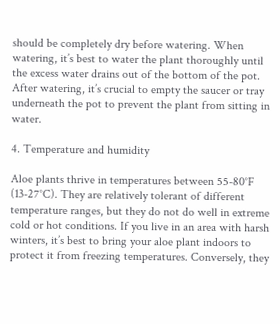should be completely dry before watering. When watering, it’s best to water the plant thoroughly until the excess water drains out of the bottom of the pot. After watering, it’s crucial to empty the saucer or tray underneath the pot to prevent the plant from sitting in water.

4. Temperature and humidity

Aloe plants thrive in temperatures between 55-80°F (13-27°C). They are relatively tolerant of different temperature ranges, but they do not do well in extreme cold or hot conditions. If you live in an area with harsh winters, it’s best to bring your aloe plant indoors to protect it from freezing temperatures. Conversely, they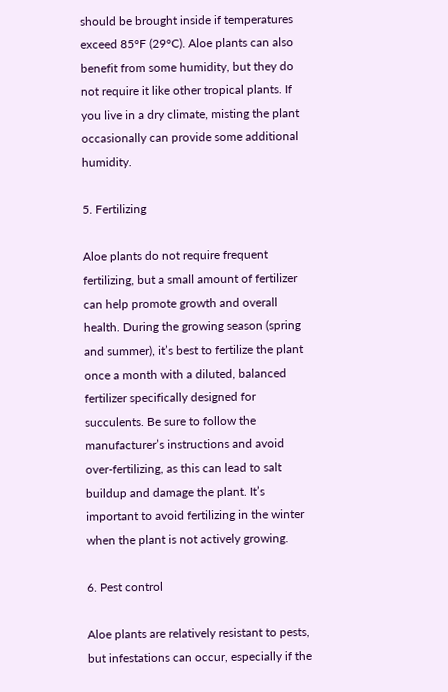should be brought inside if temperatures exceed 85°F (29°C). Aloe plants can also benefit from some humidity, but they do not require it like other tropical plants. If you live in a dry climate, misting the plant occasionally can provide some additional humidity.

5. Fertilizing

Aloe plants do not require frequent fertilizing, but a small amount of fertilizer can help promote growth and overall health. During the growing season (spring and summer), it’s best to fertilize the plant once a month with a diluted, balanced fertilizer specifically designed for succulents. Be sure to follow the manufacturer’s instructions and avoid over-fertilizing, as this can lead to salt buildup and damage the plant. It’s important to avoid fertilizing in the winter when the plant is not actively growing.

6. Pest control

Aloe plants are relatively resistant to pests, but infestations can occur, especially if the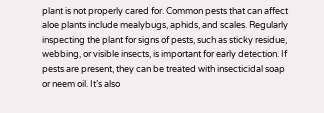plant is not properly cared for. Common pests that can affect aloe plants include mealybugs, aphids, and scales. Regularly inspecting the plant for signs of pests, such as sticky residue, webbing, or visible insects, is important for early detection. If pests are present, they can be treated with insecticidal soap or neem oil. It’s also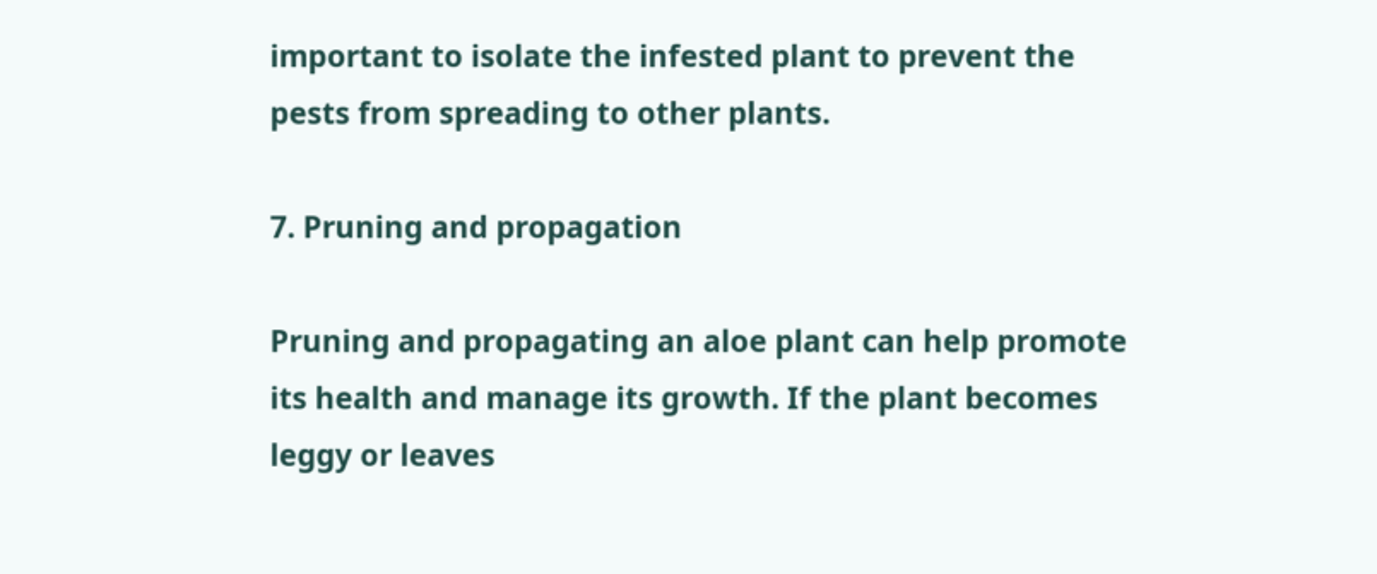important to isolate the infested plant to prevent the pests from spreading to other plants.

7. Pruning and propagation

Pruning and propagating an aloe plant can help promote its health and manage its growth. If the plant becomes leggy or leaves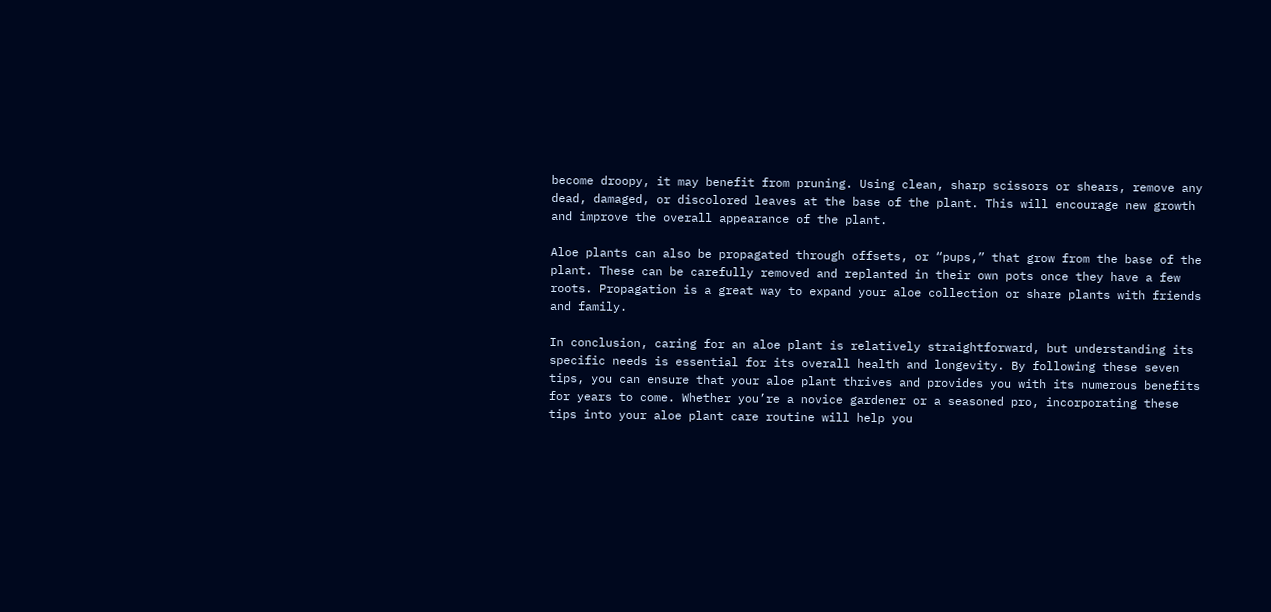become droopy, it may benefit from pruning. Using clean, sharp scissors or shears, remove any dead, damaged, or discolored leaves at the base of the plant. This will encourage new growth and improve the overall appearance of the plant.

Aloe plants can also be propagated through offsets, or “pups,” that grow from the base of the plant. These can be carefully removed and replanted in their own pots once they have a few roots. Propagation is a great way to expand your aloe collection or share plants with friends and family.

In conclusion, caring for an aloe plant is relatively straightforward, but understanding its specific needs is essential for its overall health and longevity. By following these seven tips, you can ensure that your aloe plant thrives and provides you with its numerous benefits for years to come. Whether you’re a novice gardener or a seasoned pro, incorporating these tips into your aloe plant care routine will help you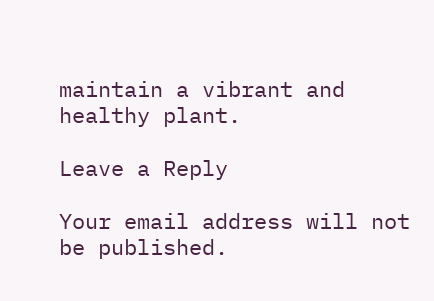maintain a vibrant and healthy plant.

Leave a Reply

Your email address will not be published.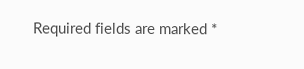Required fields are marked *